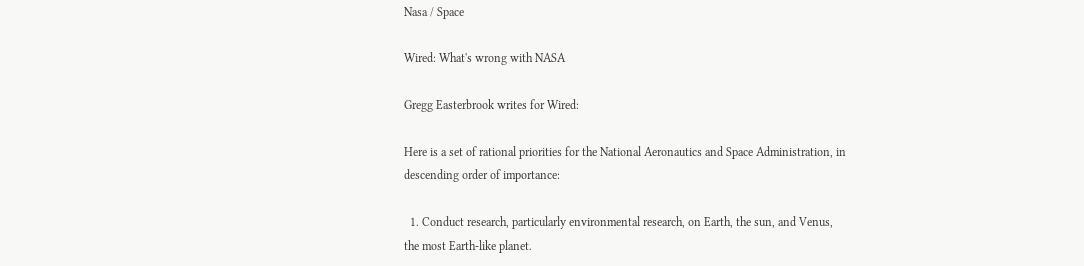Nasa / Space

Wired: What's wrong with NASA

Gregg Easterbrook writes for Wired:

Here is a set of rational priorities for the National Aeronautics and Space Administration, in descending order of importance:

  1. Conduct research, particularly environmental research, on Earth, the sun, and Venus, the most Earth-like planet.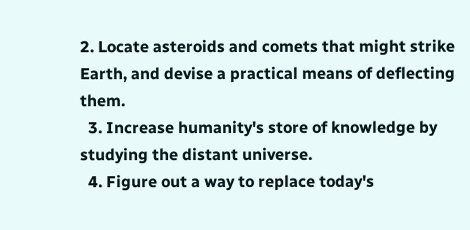2. Locate asteroids and comets that might strike Earth, and devise a practical means of deflecting them.
  3. Increase humanity's store of knowledge by studying the distant universe.
  4. Figure out a way to replace today's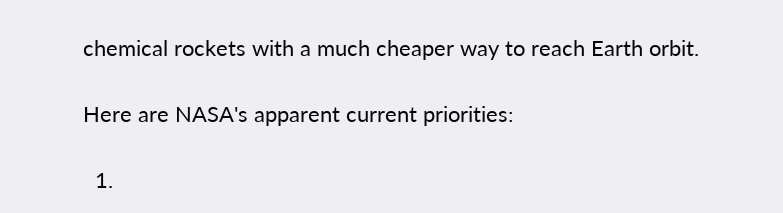chemical rockets with a much cheaper way to reach Earth orbit.

Here are NASA's apparent current priorities:

  1.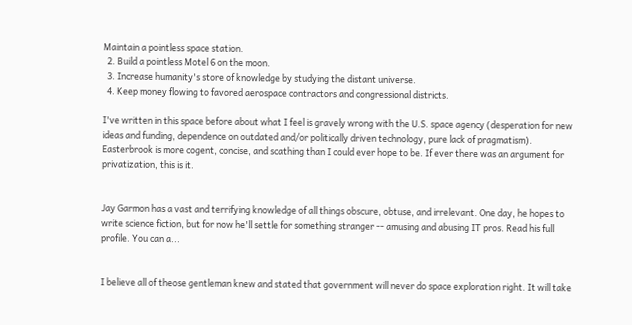Maintain a pointless space station.
  2. Build a pointless Motel 6 on the moon.
  3. Increase humanity's store of knowledge by studying the distant universe.
  4. Keep money flowing to favored aerospace contractors and congressional districts.

I've written in this space before about what I feel is gravely wrong with the U.S. space agency (desperation for new ideas and funding, dependence on outdated and/or politically driven technology, pure lack of pragmatism). Easterbrook is more cogent, concise, and scathing than I could ever hope to be. If ever there was an argument for privatization, this is it.


Jay Garmon has a vast and terrifying knowledge of all things obscure, obtuse, and irrelevant. One day, he hopes to write science fiction, but for now he'll settle for something stranger -- amusing and abusing IT pros. Read his full profile. You can a...


I believe all of theose gentleman knew and stated that government will never do space exploration right. It will take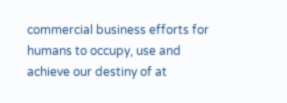commercial business efforts for humans to occupy, use and achieve our destiny of at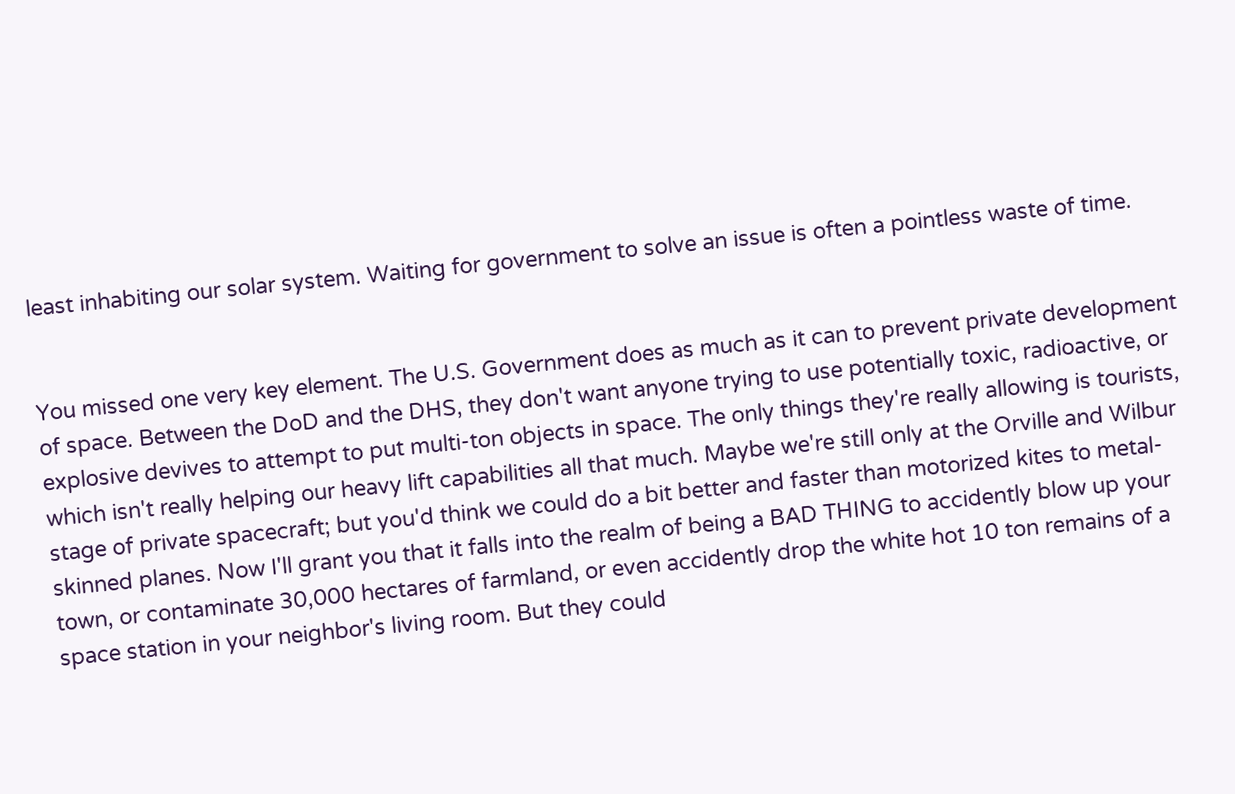least inhabiting our solar system. Waiting for government to solve an issue is often a pointless waste of time.


You missed one very key element. The U.S. Government does as much as it can to prevent private development of space. Between the DoD and the DHS, they don't want anyone trying to use potentially toxic, radioactive, or explosive devives to attempt to put multi-ton objects in space. The only things they're really allowing is tourists, which isn't really helping our heavy lift capabilities all that much. Maybe we're still only at the Orville and Wilbur stage of private spacecraft; but you'd think we could do a bit better and faster than motorized kites to metal-skinned planes. Now I'll grant you that it falls into the realm of being a BAD THING to accidently blow up your town, or contaminate 30,000 hectares of farmland, or even accidently drop the white hot 10 ton remains of a space station in your neighbor's living room. But they could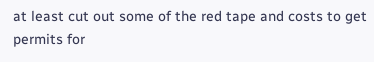at least cut out some of the red tape and costs to get permits for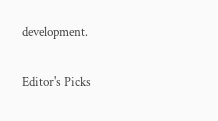development.

Editor's Picks